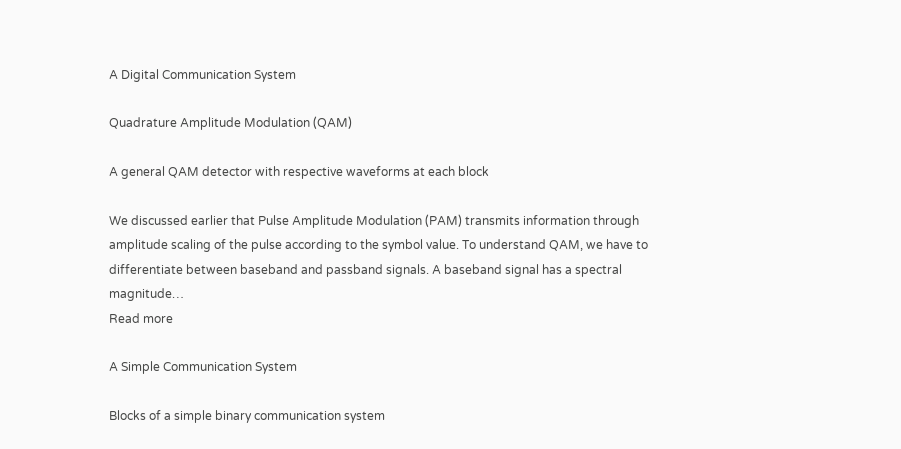A Digital Communication System

Quadrature Amplitude Modulation (QAM)

A general QAM detector with respective waveforms at each block

We discussed earlier that Pulse Amplitude Modulation (PAM) transmits information through amplitude scaling of the pulse according to the symbol value. To understand QAM, we have to differentiate between baseband and passband signals. A baseband signal has a spectral magnitude…
Read more

A Simple Communication System

Blocks of a simple binary communication system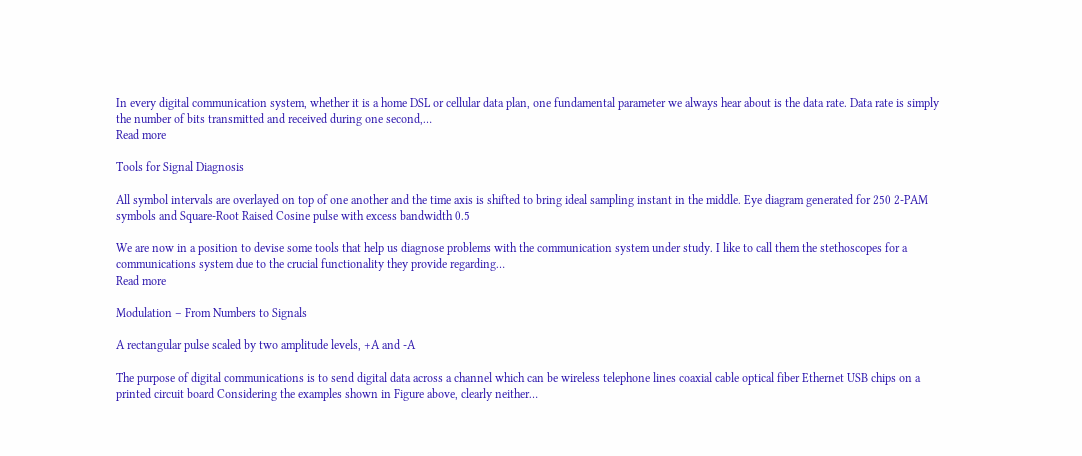In every digital communication system, whether it is a home DSL or cellular data plan, one fundamental parameter we always hear about is the data rate. Data rate is simply the number of bits transmitted and received during one second,…
Read more

Tools for Signal Diagnosis

All symbol intervals are overlayed on top of one another and the time axis is shifted to bring ideal sampling instant in the middle. Eye diagram generated for 250 2-PAM symbols and Square-Root Raised Cosine pulse with excess bandwidth 0.5

We are now in a position to devise some tools that help us diagnose problems with the communication system under study. I like to call them the stethoscopes for a communications system due to the crucial functionality they provide regarding…
Read more

Modulation – From Numbers to Signals

A rectangular pulse scaled by two amplitude levels, +A and -A

The purpose of digital communications is to send digital data across a channel which can be wireless telephone lines coaxial cable optical fiber Ethernet USB chips on a printed circuit board Considering the examples shown in Figure above, clearly neither…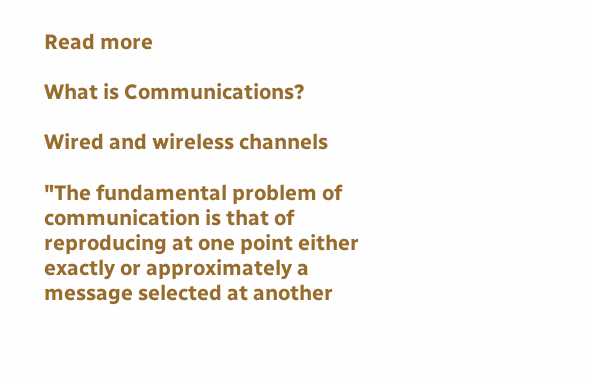Read more

What is Communications?

Wired and wireless channels

"The fundamental problem of communication is that of reproducing at one point either exactly or approximately a message selected at another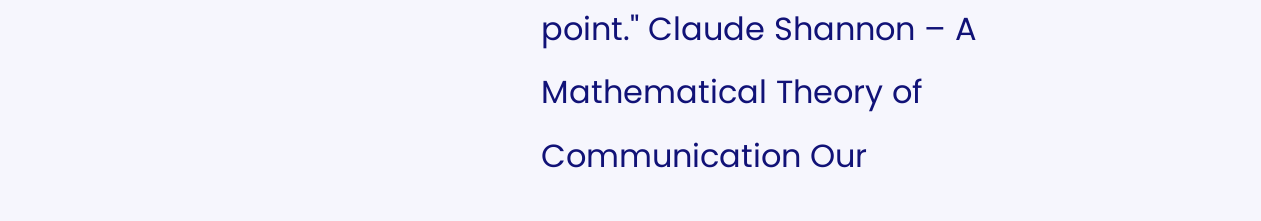point." Claude Shannon – A Mathematical Theory of Communication Our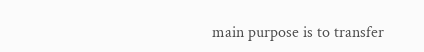main purpose is to transfer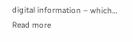digital information – which…
Read more